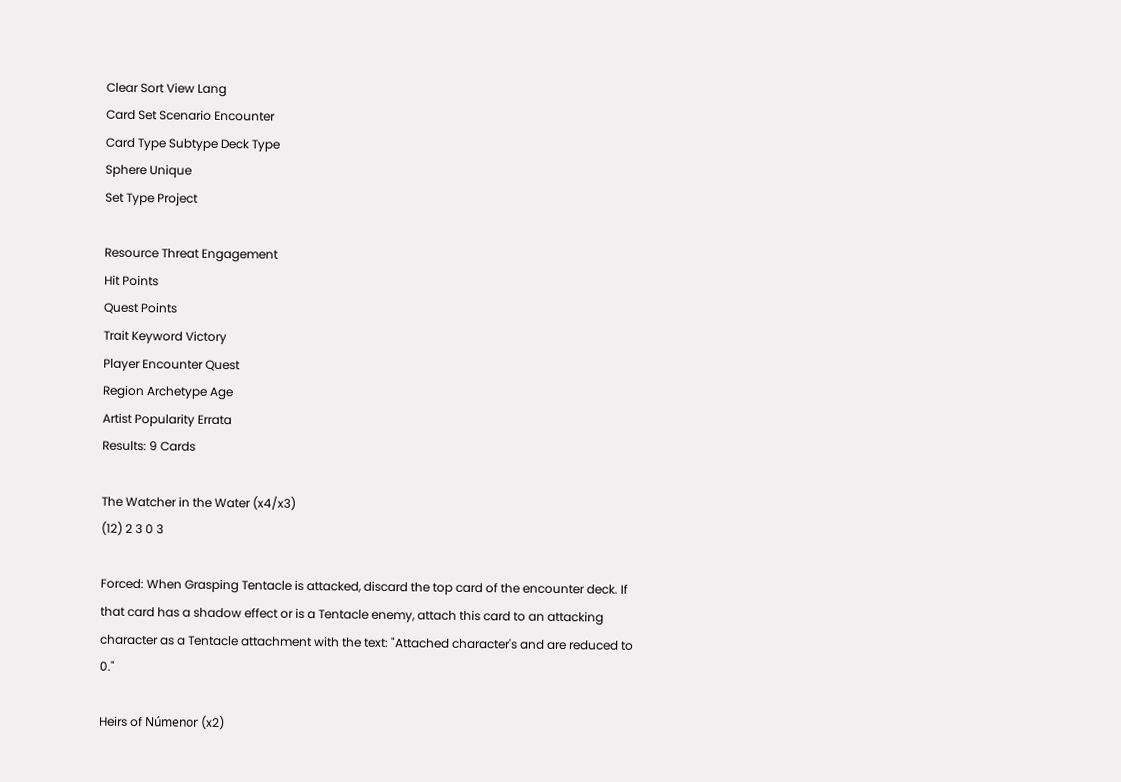Clear Sort View Lang
Card Set Scenario Encounter
Card Type Subtype Deck Type
Sphere Unique
Set Type Project

Resource Threat Engagement
Hit Points
Quest Points
Trait Keyword Victory
Player Encounter Quest
Region Archetype Age
Artist Popularity Errata
Results: 9 Cards

The Watcher in the Water (x4/x3)
(12) 2 3 0 3

Forced: When Grasping Tentacle is attacked, discard the top card of the encounter deck. If that card has a shadow effect or is a Tentacle enemy, attach this card to an attacking character as a Tentacle attachment with the text: "Attached character's and are reduced to 0."

Heirs of Númenor (x2)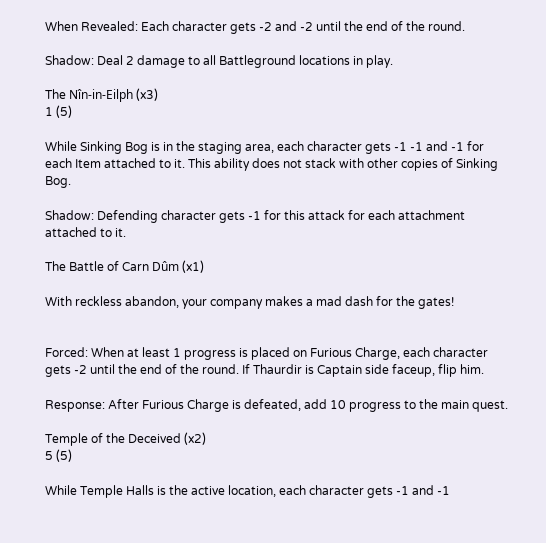When Revealed: Each character gets -2 and -2 until the end of the round.

Shadow: Deal 2 damage to all Battleground locations in play.

The Nîn-in-Eilph (x3)
1 (5)

While Sinking Bog is in the staging area, each character gets -1 -1 and -1 for each Item attached to it. This ability does not stack with other copies of Sinking Bog.

Shadow: Defending character gets -1 for this attack for each attachment attached to it.

The Battle of Carn Dûm (x1)

With reckless abandon, your company makes a mad dash for the gates!


Forced: When at least 1 progress is placed on Furious Charge, each character gets -2 until the end of the round. If Thaurdir is Captain side faceup, flip him.

Response: After Furious Charge is defeated, add 10 progress to the main quest.

Temple of the Deceived (x2)
5 (5)

While Temple Halls is the active location, each character gets -1 and -1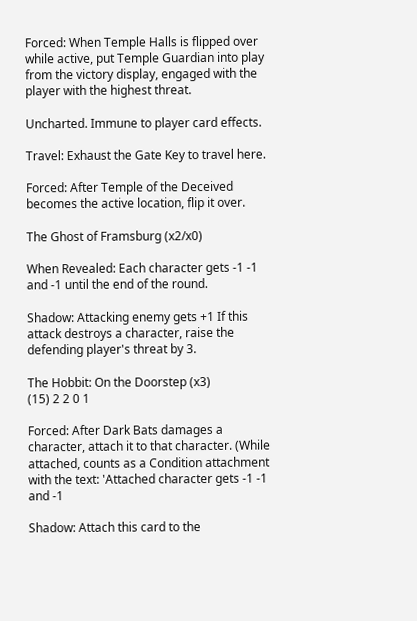Forced: When Temple Halls is flipped over while active, put Temple Guardian into play from the victory display, engaged with the player with the highest threat.

Uncharted. Immune to player card effects.

Travel: Exhaust the Gate Key to travel here.

Forced: After Temple of the Deceived becomes the active location, flip it over.

The Ghost of Framsburg (x2/x0)

When Revealed: Each character gets -1 -1 and -1 until the end of the round.

Shadow: Attacking enemy gets +1 If this attack destroys a character, raise the defending player's threat by 3.

The Hobbit: On the Doorstep (x3)
(15) 2 2 0 1

Forced: After Dark Bats damages a character, attach it to that character. (While attached, counts as a Condition attachment with the text: 'Attached character gets -1 -1 and -1

Shadow: Attach this card to the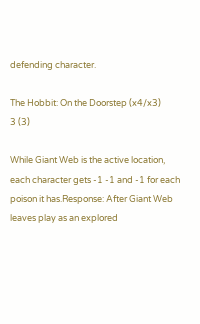defending character.

The Hobbit: On the Doorstep (x4/x3)
3 (3)

While Giant Web is the active location, each character gets -1 -1 and -1 for each poison it has.Response: After Giant Web leaves play as an explored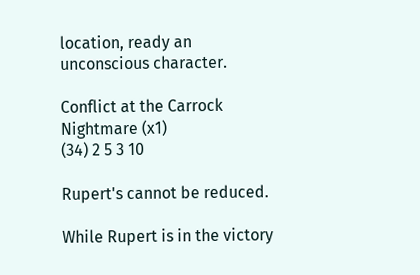location, ready an unconscious character.

Conflict at the Carrock Nightmare (x1)
(34) 2 5 3 10

Rupert's cannot be reduced.

While Rupert is in the victory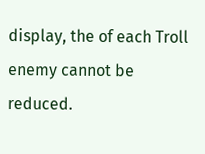display, the of each Troll enemy cannot be reduced.